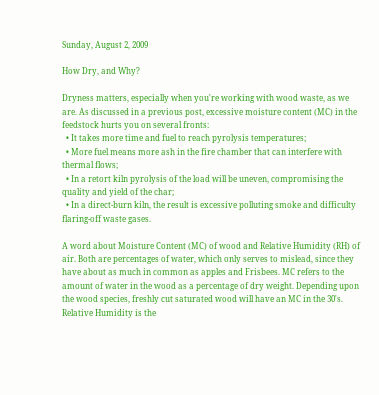Sunday, August 2, 2009

How Dry, and Why?

Dryness matters, especially when you're working with wood waste, as we are. As discussed in a previous post, excessive moisture content (MC) in the feedstock hurts you on several fronts:
  • It takes more time and fuel to reach pyrolysis temperatures;
  • More fuel means more ash in the fire chamber that can interfere with thermal flows;
  • In a retort kiln pyrolysis of the load will be uneven, compromising the quality and yield of the char;
  • In a direct-burn kiln, the result is excessive polluting smoke and difficulty flaring-off waste gases.

A word about Moisture Content (MC) of wood and Relative Humidity (RH) of air. Both are percentages of water, which only serves to mislead, since they have about as much in common as apples and Frisbees. MC refers to the amount of water in the wood as a percentage of dry weight. Depending upon the wood species, freshly cut saturated wood will have an MC in the 30's. Relative Humidity is the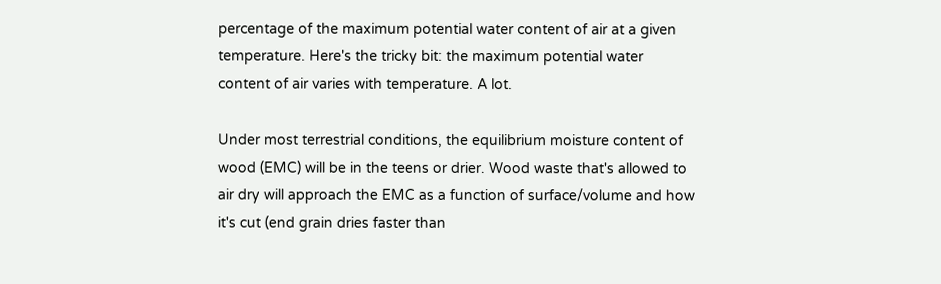percentage of the maximum potential water content of air at a given temperature. Here's the tricky bit: the maximum potential water content of air varies with temperature. A lot.

Under most terrestrial conditions, the equilibrium moisture content of wood (EMC) will be in the teens or drier. Wood waste that's allowed to air dry will approach the EMC as a function of surface/volume and how it's cut (end grain dries faster than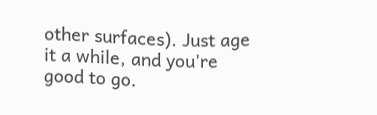other surfaces). Just age it a while, and you're good to go.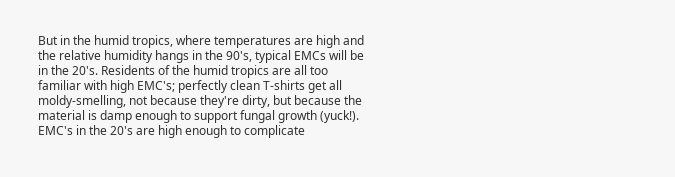But in the humid tropics, where temperatures are high and the relative humidity hangs in the 90's, typical EMCs will be in the 20's. Residents of the humid tropics are all too familiar with high EMC's; perfectly clean T-shirts get all moldy-smelling, not because they're dirty, but because the material is damp enough to support fungal growth (yuck!). EMC's in the 20's are high enough to complicate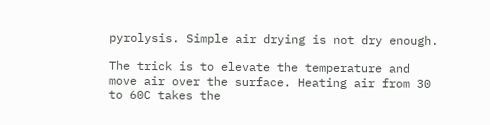pyrolysis. Simple air drying is not dry enough.

The trick is to elevate the temperature and move air over the surface. Heating air from 30 to 60C takes the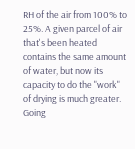RH of the air from 100% to 25%. A given parcel of air that's been heated contains the same amount of water, but now its capacity to do the "work" of drying is much greater. Going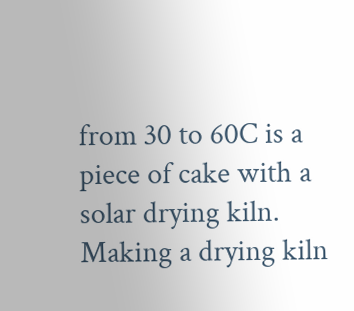from 30 to 60C is a piece of cake with a solar drying kiln. Making a drying kiln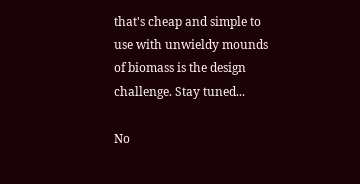that's cheap and simple to use with unwieldy mounds of biomass is the design challenge. Stay tuned...

No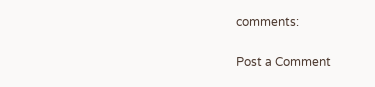comments:

Post a Comment